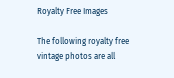Royalty Free Images

The following royalty free vintage photos are all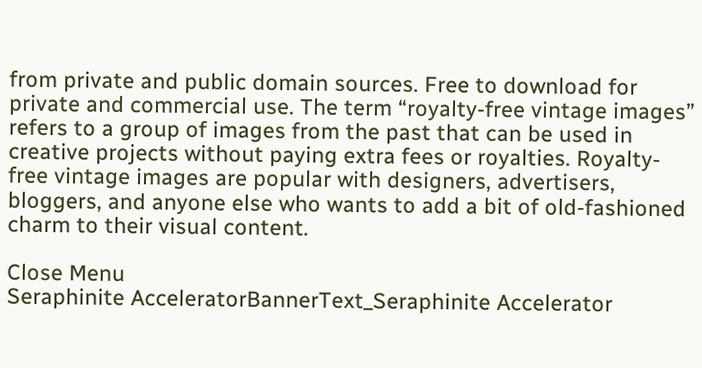from private and public domain sources. Free to download for private and commercial use. The term “royalty-free vintage images” refers to a group of images from the past that can be used in creative projects without paying extra fees or royalties. Royalty-free vintage images are popular with designers, advertisers, bloggers, and anyone else who wants to add a bit of old-fashioned charm to their visual content.

Close Menu
Seraphinite AcceleratorBannerText_Seraphinite Accelerator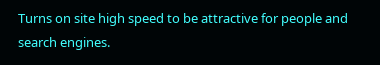Turns on site high speed to be attractive for people and search engines.